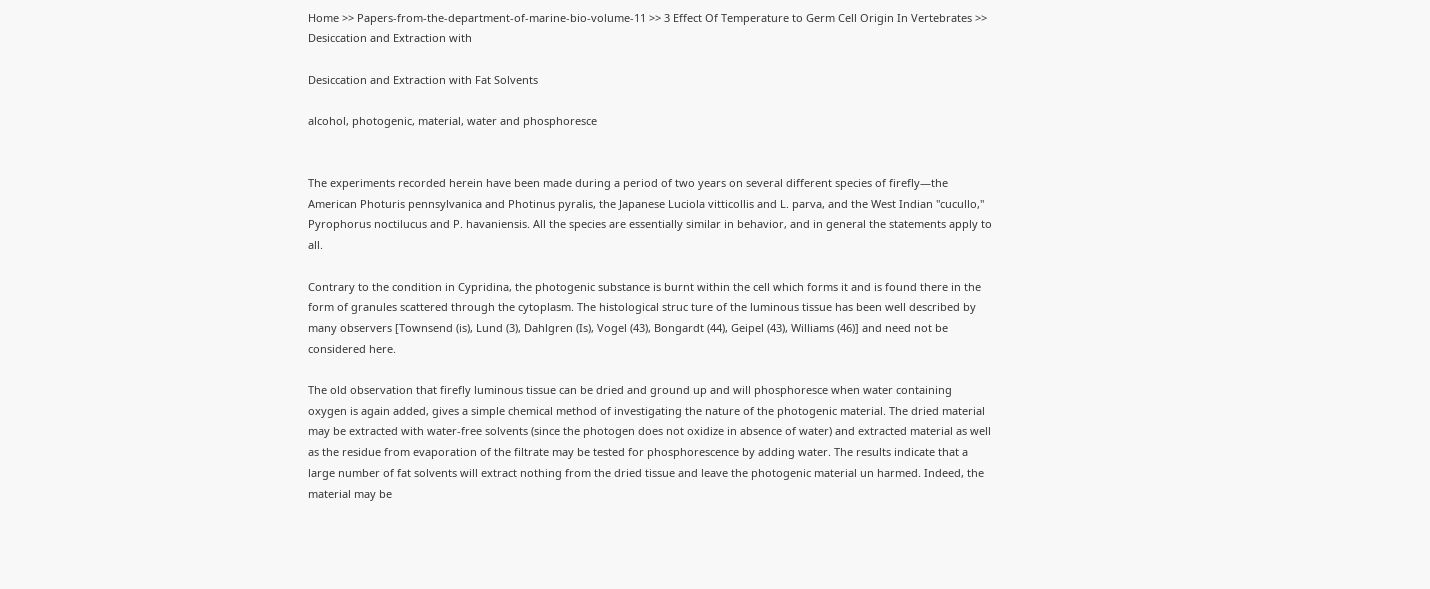Home >> Papers-from-the-department-of-marine-bio-volume-11 >> 3 Effect Of Temperature to Germ Cell Origin In Vertebrates >> Desiccation and Extraction with

Desiccation and Extraction with Fat Solvents

alcohol, photogenic, material, water and phosphoresce


The experiments recorded herein have been made during a period of two years on several different species of firefly—the American Photuris pennsylvanica and Photinus pyralis, the Japanese Luciola vitticollis and L. parva, and the West Indian "cucullo," Pyrophorus noctilucus and P. havaniensis. All the species are essentially similar in behavior, and in general the statements apply to all.

Contrary to the condition in Cypridina, the photogenic substance is burnt within the cell which forms it and is found there in the form of granules scattered through the cytoplasm. The histological struc ture of the luminous tissue has been well described by many observers [Townsend (is), Lund (3), Dahlgren (Is), Vogel (43), Bongardt (44), Geipel (43), Williams (46)] and need not be considered here.

The old observation that firefly luminous tissue can be dried and ground up and will phosphoresce when water containing oxygen is again added, gives a simple chemical method of investigating the nature of the photogenic material. The dried material may be extracted with water-free solvents (since the photogen does not oxidize in absence of water) and extracted material as well as the residue from evaporation of the filtrate may be tested for phosphorescence by adding water. The results indicate that a large number of fat solvents will extract nothing from the dried tissue and leave the photogenic material un harmed. Indeed, the material may be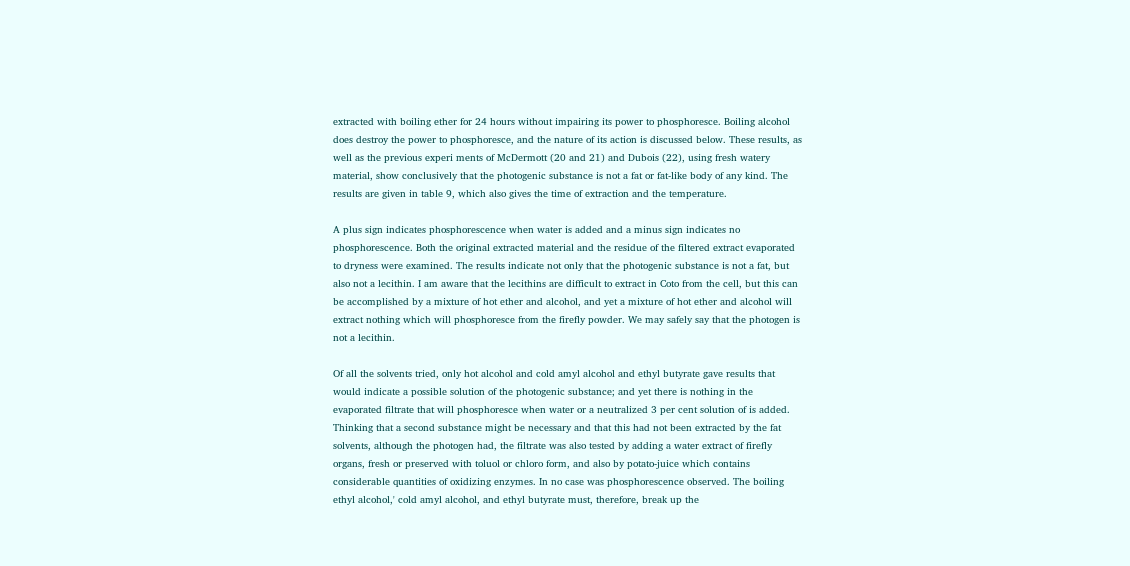extracted with boiling ether for 24 hours without impairing its power to phosphoresce. Boiling alcohol does destroy the power to phosphoresce, and the nature of its action is discussed below. These results, as well as the previous experi ments of McDermott (20 and 21) and Dubois (22), using fresh watery material, show conclusively that the photogenic substance is not a fat or fat-like body of any kind. The results are given in table 9, which also gives the time of extraction and the temperature.

A plus sign indicates phosphorescence when water is added and a minus sign indicates no phosphorescence. Both the original extracted material and the residue of the filtered extract evaporated to dryness were examined. The results indicate not only that the photogenic substance is not a fat, but also not a lecithin. I am aware that the lecithins are difficult to extract in Coto from the cell, but this can be accomplished by a mixture of hot ether and alcohol, and yet a mixture of hot ether and alcohol will extract nothing which will phosphoresce from the firefly powder. We may safely say that the photogen is not a lecithin.

Of all the solvents tried, only hot alcohol and cold amyl alcohol and ethyl butyrate gave results that would indicate a possible solution of the photogenic substance; and yet there is nothing in the evaporated filtrate that will phosphoresce when water or a neutralized 3 per cent solution of is added. Thinking that a second substance might be necessary and that this had not been extracted by the fat solvents, although the photogen had, the filtrate was also tested by adding a water extract of firefly organs, fresh or preserved with toluol or chloro form, and also by potato-juice which contains considerable quantities of oxidizing enzymes. In no case was phosphorescence observed. The boiling ethyl alcohol,' cold amyl alcohol, and ethyl butyrate must, therefore, break up the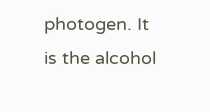photogen. It is the alcohol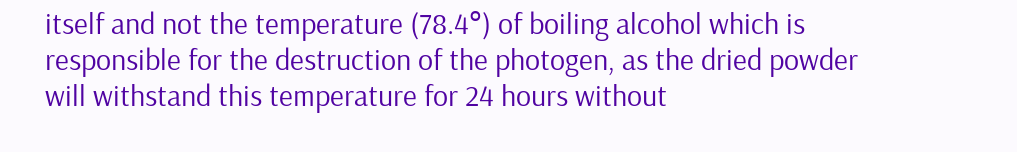itself and not the temperature (78.4°) of boiling alcohol which is responsible for the destruction of the photogen, as the dried powder will withstand this temperature for 24 hours without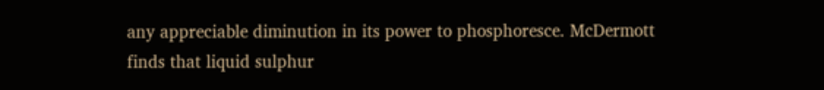any appreciable diminution in its power to phosphoresce. McDermott finds that liquid sulphur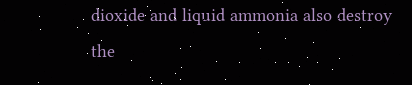dioxide and liquid ammonia also destroy the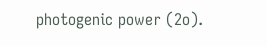photogenic power (2o).